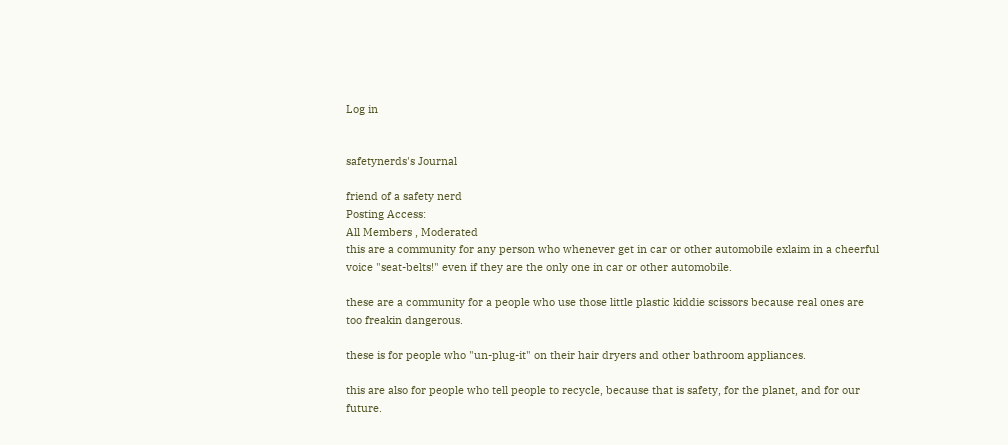Log in


safetynerds's Journal

friend of a safety nerd
Posting Access:
All Members , Moderated
this are a community for any person who whenever get in car or other automobile exlaim in a cheerful voice "seat-belts!" even if they are the only one in car or other automobile.

these are a community for a people who use those little plastic kiddie scissors because real ones are too freakin dangerous.

these is for people who "un-plug-it" on their hair dryers and other bathroom appliances.

this are also for people who tell people to recycle, because that is safety, for the planet, and for our future.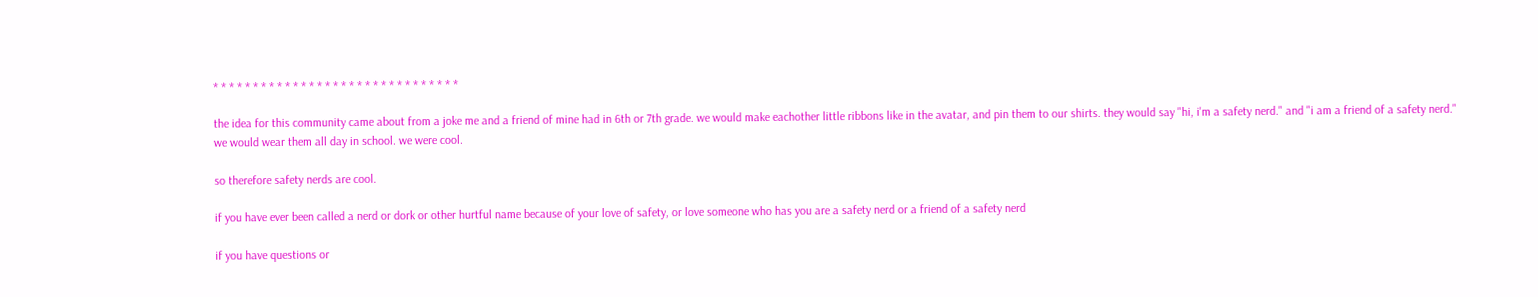* * * * * * * * * * * * * * * * * * * * * * * * * * * * * * *

the idea for this community came about from a joke me and a friend of mine had in 6th or 7th grade. we would make eachother little ribbons like in the avatar, and pin them to our shirts. they would say "hi, i'm a safety nerd." and "i am a friend of a safety nerd."
we would wear them all day in school. we were cool.

so therefore safety nerds are cool.

if you have ever been called a nerd or dork or other hurtful name because of your love of safety, or love someone who has you are a safety nerd or a friend of a safety nerd

if you have questions or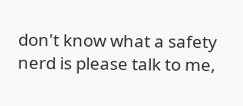don't know what a safety nerd is please talk to me,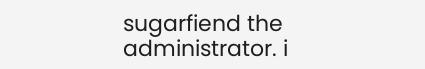sugarfiend the administrator. i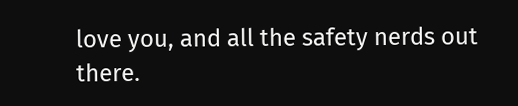love you, and all the safety nerds out there.